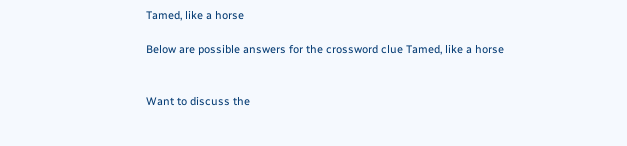Tamed, like a horse

Below are possible answers for the crossword clue Tamed, like a horse


Want to discuss the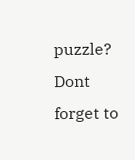puzzle? Dont forget to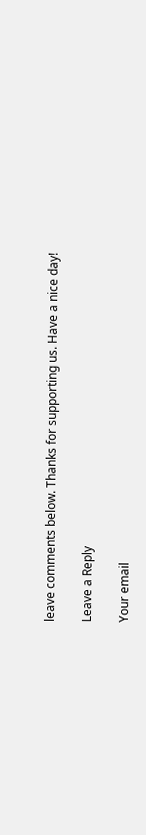leave comments below. Thanks for supporting us. Have a nice day!

Leave a Reply

Your email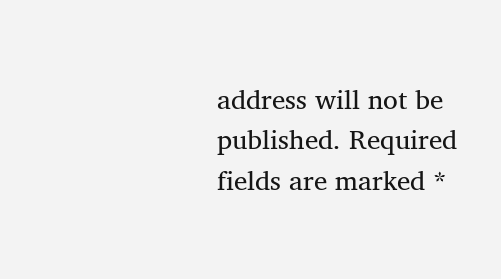address will not be published. Required fields are marked *